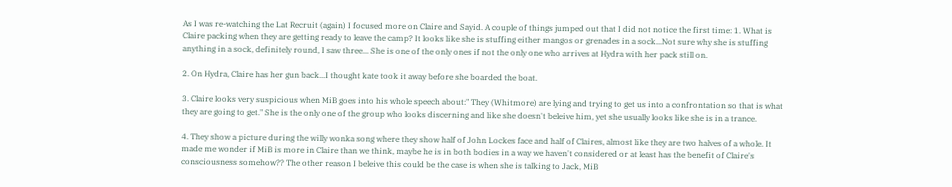As I was re-watching the Lat Recruit (again) I focused more on Claire and Sayid. A couple of things jumped out that I did not notice the first time: 1. What is Claire packing when they are getting ready to leave the camp? It looks like she is stuffing either mangos or grenades in a sock...Not sure why she is stuffing anything in a sock, definitely round, I saw three... She is one of the only ones if not the only one who arrives at Hydra with her pack still on.

2. On Hydra, Claire has her gun back...I thought kate took it away before she boarded the boat.

3. Claire looks very suspicious when MiB goes into his whole speech about:" They (Whitmore) are lying and trying to get us into a confrontation so that is what they are going to get." She is the only one of the group who looks discerning and like she doesn't beleive him, yet she usually looks like she is in a trance.

4. They show a picture during the willy wonka song where they show half of John Lockes face and half of Claires, almost like they are two halves of a whole. It made me wonder if MiB is more in Claire than we think, maybe he is in both bodies in a way we haven't considered or at least has the benefit of Claire's consciousness somehow?? The other reason I beleive this could be the case is when she is talking to Jack, MiB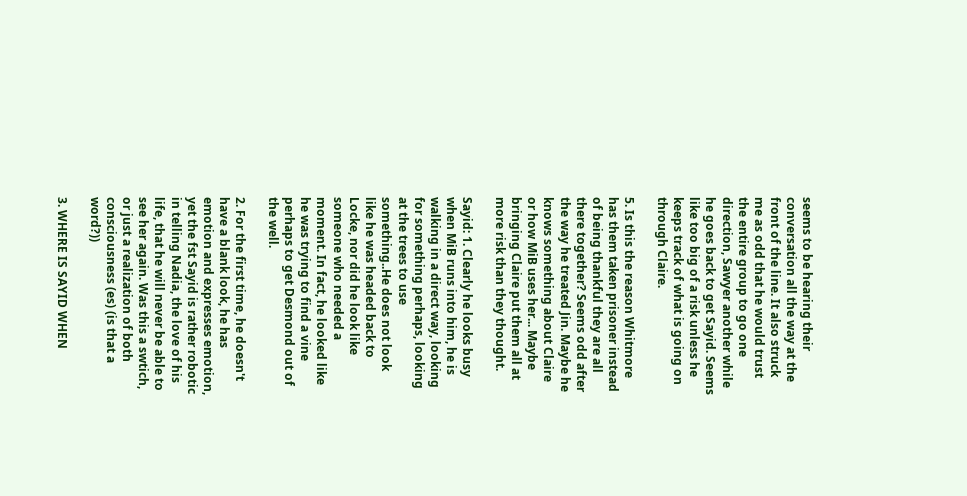seems to be hearing their conversation all the way at the front of the line. It also struck me as odd that he would trust the entire group to go one direction, Sawyer another while he goes back to get Sayid. Seems like too big of a risk unless he keeps track of what is going on through Claire.

5. Is this the reason Whitmore has them taken prisoner instead of being thankful they are all there together? Seems odd after the way he treated Jin. Maybe he knows something about Claire or how MiB uses her... Maybe bringing Claire put them all at more risk than they thought.

Sayid: 1. Clearly he looks busy when MiB runs into him, he is walking in a direct way, looking for something perhaps, looking at the trees to use something..He does not look like he was headed back to Locke, nor did he look like someone who needed a moment. In fact, he looked like he was trying to find a vine perhaps to get Desmond out of the well.

2. For the first time, he doesn't have a blank look, he has emotion and expresses emotion, yet the fst Sayid is rather robotic in telling Nadia, the love of his life, that he will never be able to see her again. Was this a swtich, or just a realization of both consciousness (es) (is that a word?))

3. WHERE IS SAYID WHEN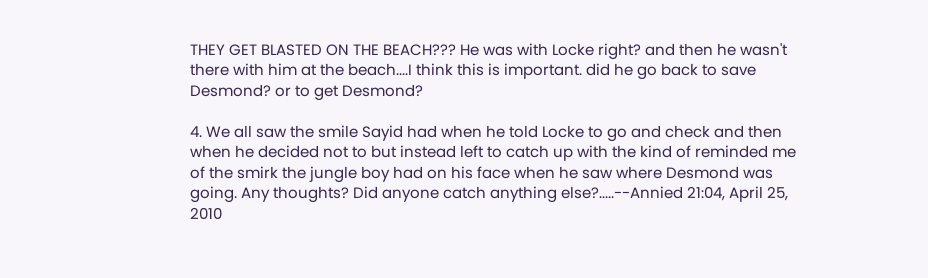THEY GET BLASTED ON THE BEACH??? He was with Locke right? and then he wasn't there with him at the beach....I think this is important. did he go back to save Desmond? or to get Desmond?

4. We all saw the smile Sayid had when he told Locke to go and check and then when he decided not to but instead left to catch up with the kind of reminded me of the smirk the jungle boy had on his face when he saw where Desmond was going. Any thoughts? Did anyone catch anything else?.....--Annied 21:04, April 25, 2010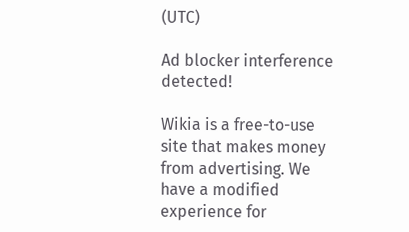(UTC)

Ad blocker interference detected!

Wikia is a free-to-use site that makes money from advertising. We have a modified experience for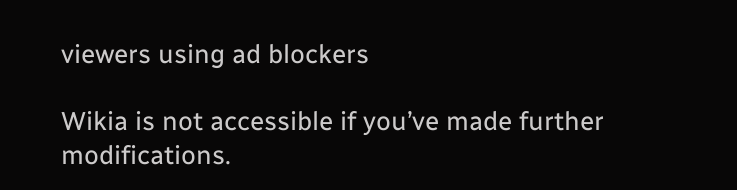viewers using ad blockers

Wikia is not accessible if you’ve made further modifications.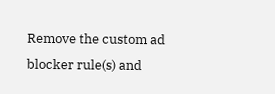Remove the custom ad blocker rule(s) and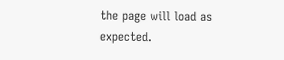the page will load as expected.